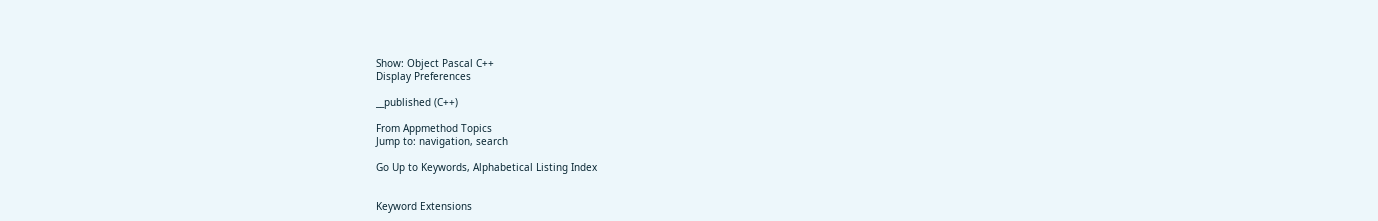Show: Object Pascal C++
Display Preferences

__published (C++)

From Appmethod Topics
Jump to: navigation, search

Go Up to Keywords, Alphabetical Listing Index


Keyword Extensions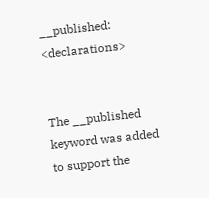__published: <declarations>


The __published keyword was added to support the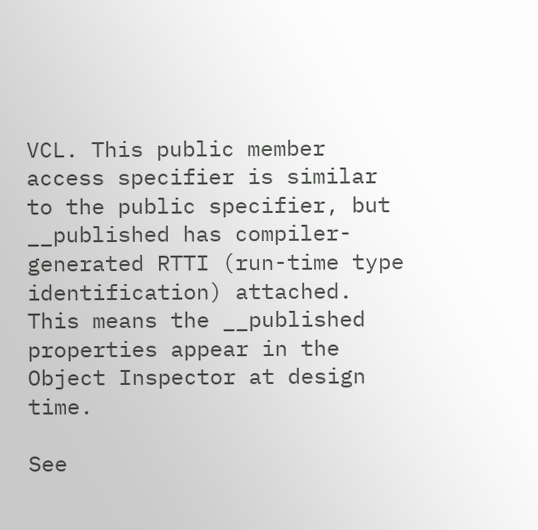VCL. This public member access specifier is similar to the public specifier, but __published has compiler-generated RTTI (run-time type identification) attached. This means the __published properties appear in the Object Inspector at design time.

See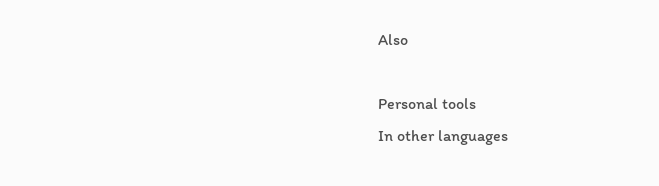Also

Personal tools
In other languages